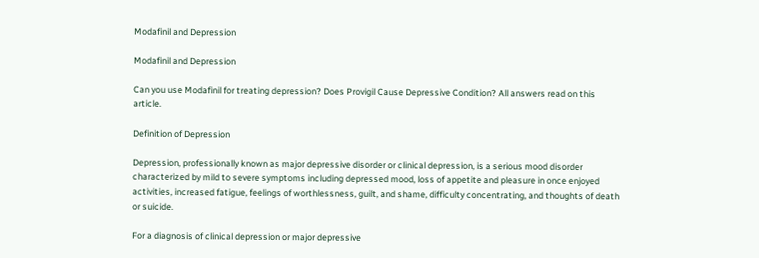Modafinil and Depression

Modafinil and Depression

Can you use Modafinil for treating depression? Does Provigil Cause Depressive Condition? All answers read on this article.

Definition of Depression

Depression, professionally known as major depressive disorder or clinical depression, is a serious mood disorder characterized by mild to severe symptoms including depressed mood, loss of appetite and pleasure in once enjoyed activities, increased fatigue, feelings of worthlessness, guilt, and shame, difficulty concentrating, and thoughts of death or suicide.

For a diagnosis of clinical depression or major depressive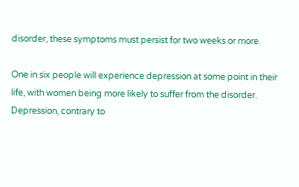disorder, these symptoms must persist for two weeks or more.

One in six people will experience depression at some point in their life, with women being more likely to suffer from the disorder. Depression, contrary to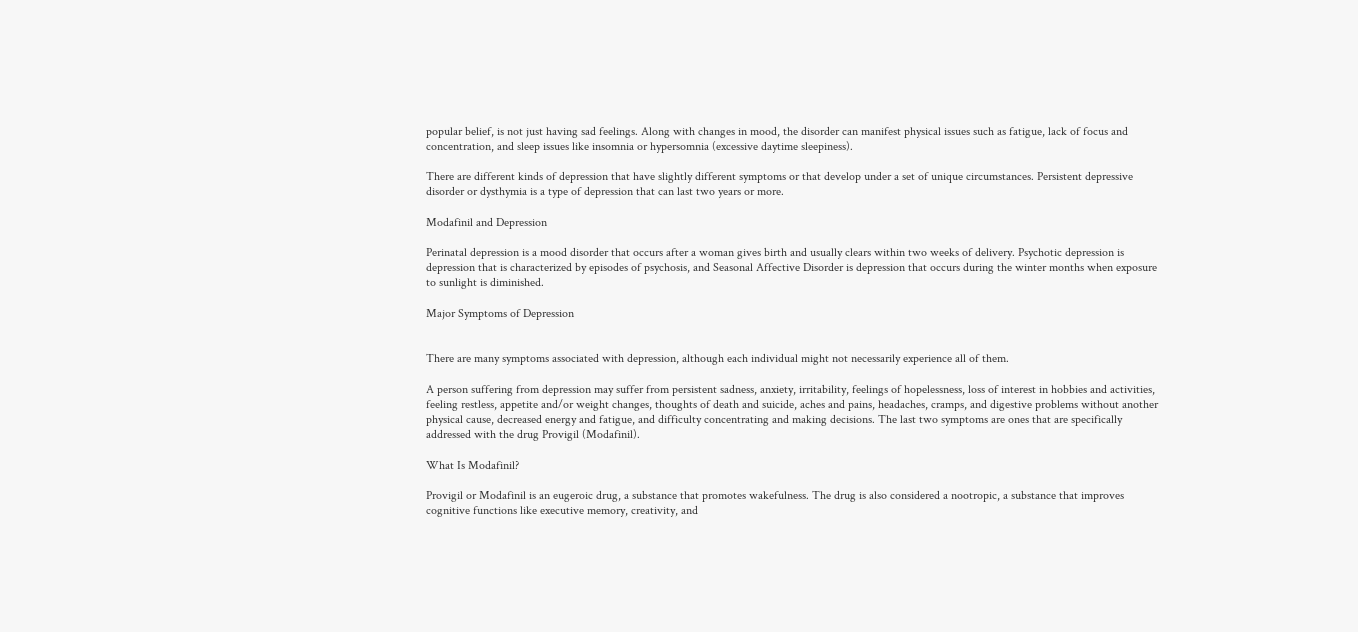popular belief, is not just having sad feelings. Along with changes in mood, the disorder can manifest physical issues such as fatigue, lack of focus and concentration, and sleep issues like insomnia or hypersomnia (excessive daytime sleepiness).

There are different kinds of depression that have slightly different symptoms or that develop under a set of unique circumstances. Persistent depressive disorder or dysthymia is a type of depression that can last two years or more.

Modafinil and Depression

Perinatal depression is a mood disorder that occurs after a woman gives birth and usually clears within two weeks of delivery. Psychotic depression is depression that is characterized by episodes of psychosis, and Seasonal Affective Disorder is depression that occurs during the winter months when exposure to sunlight is diminished.

Major Symptoms of Depression


There are many symptoms associated with depression, although each individual might not necessarily experience all of them.

A person suffering from depression may suffer from persistent sadness, anxiety, irritability, feelings of hopelessness, loss of interest in hobbies and activities, feeling restless, appetite and/or weight changes, thoughts of death and suicide, aches and pains, headaches, cramps, and digestive problems without another physical cause, decreased energy and fatigue, and difficulty concentrating and making decisions. The last two symptoms are ones that are specifically addressed with the drug Provigil (Modafinil).

What Is Modafinil?

Provigil or Modafinil is an eugeroic drug, a substance that promotes wakefulness. The drug is also considered a nootropic, a substance that improves cognitive functions like executive memory, creativity, and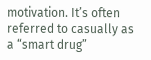motivation. It’s often referred to casually as a “smart drug”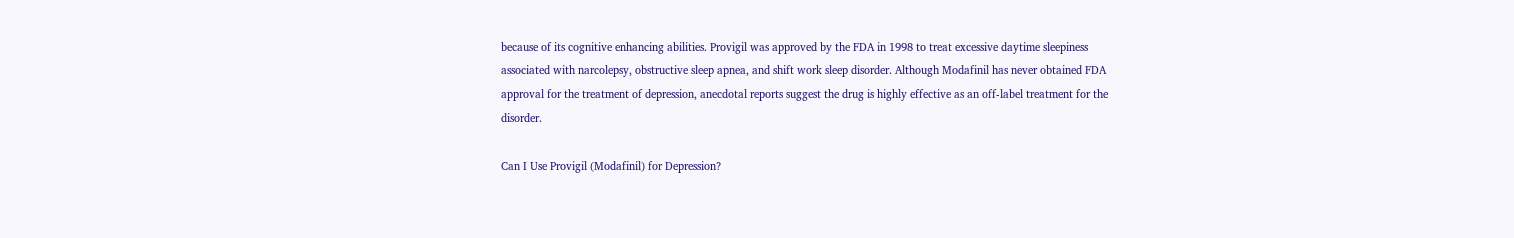because of its cognitive enhancing abilities. Provigil was approved by the FDA in 1998 to treat excessive daytime sleepiness associated with narcolepsy, obstructive sleep apnea, and shift work sleep disorder. Although Modafinil has never obtained FDA approval for the treatment of depression, anecdotal reports suggest the drug is highly effective as an off-label treatment for the disorder.

Can I Use Provigil (Modafinil) for Depression?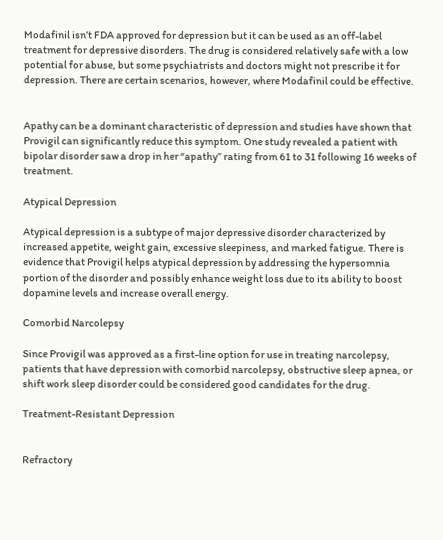Modafinil isn’t FDA approved for depression but it can be used as an off-label treatment for depressive disorders. The drug is considered relatively safe with a low potential for abuse, but some psychiatrists and doctors might not prescribe it for depression. There are certain scenarios, however, where Modafinil could be effective.


Apathy can be a dominant characteristic of depression and studies have shown that Provigil can significantly reduce this symptom. One study revealed a patient with bipolar disorder saw a drop in her “apathy” rating from 61 to 31 following 16 weeks of treatment.

Atypical Depression

Atypical depression is a subtype of major depressive disorder characterized by increased appetite, weight gain, excessive sleepiness, and marked fatigue. There is evidence that Provigil helps atypical depression by addressing the hypersomnia portion of the disorder and possibly enhance weight loss due to its ability to boost dopamine levels and increase overall energy.

Comorbid Narcolepsy

Since Provigil was approved as a first-line option for use in treating narcolepsy, patients that have depression with comorbid narcolepsy, obstructive sleep apnea, or shift work sleep disorder could be considered good candidates for the drug.

Treatment-Resistant Depression


Refractory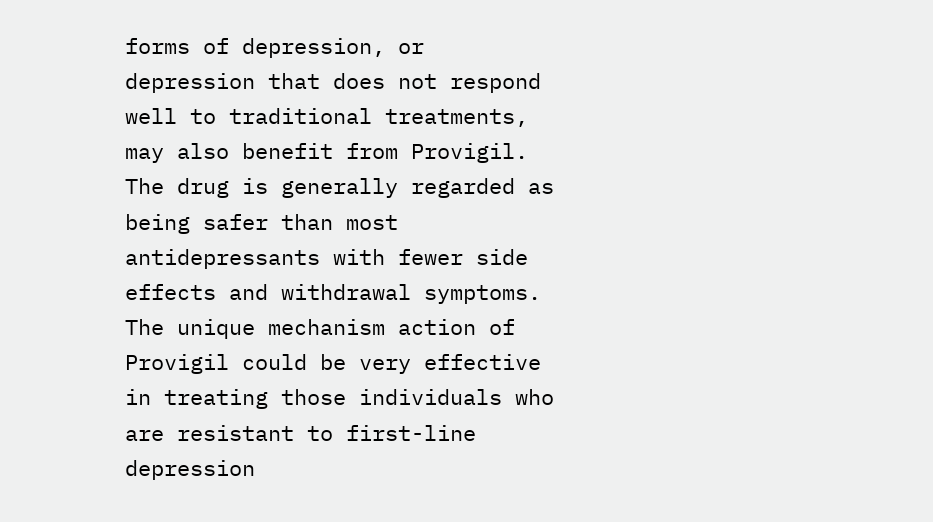forms of depression, or depression that does not respond well to traditional treatments, may also benefit from Provigil. The drug is generally regarded as being safer than most antidepressants with fewer side effects and withdrawal symptoms. The unique mechanism action of Provigil could be very effective in treating those individuals who are resistant to first-line depression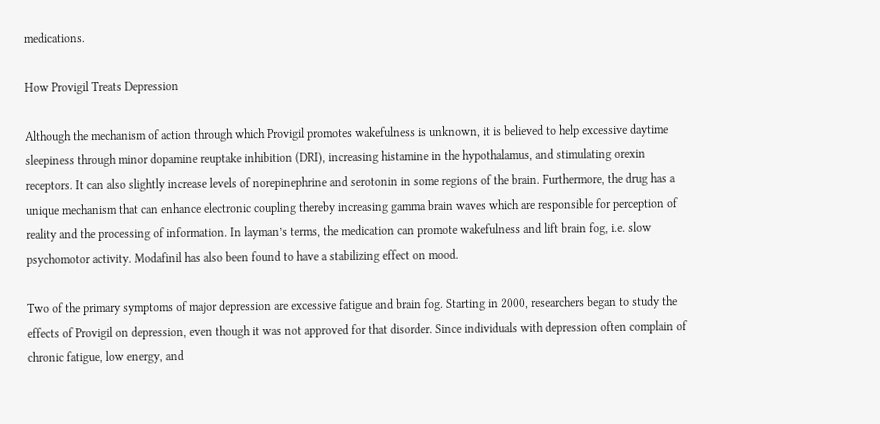medications.

How Provigil Treats Depression

Although the mechanism of action through which Provigil promotes wakefulness is unknown, it is believed to help excessive daytime sleepiness through minor dopamine reuptake inhibition (DRI), increasing histamine in the hypothalamus, and stimulating orexin receptors. It can also slightly increase levels of norepinephrine and serotonin in some regions of the brain. Furthermore, the drug has a unique mechanism that can enhance electronic coupling thereby increasing gamma brain waves which are responsible for perception of reality and the processing of information. In layman’s terms, the medication can promote wakefulness and lift brain fog, i.e. slow psychomotor activity. Modafinil has also been found to have a stabilizing effect on mood.

Two of the primary symptoms of major depression are excessive fatigue and brain fog. Starting in 2000, researchers began to study the effects of Provigil on depression, even though it was not approved for that disorder. Since individuals with depression often complain of chronic fatigue, low energy, and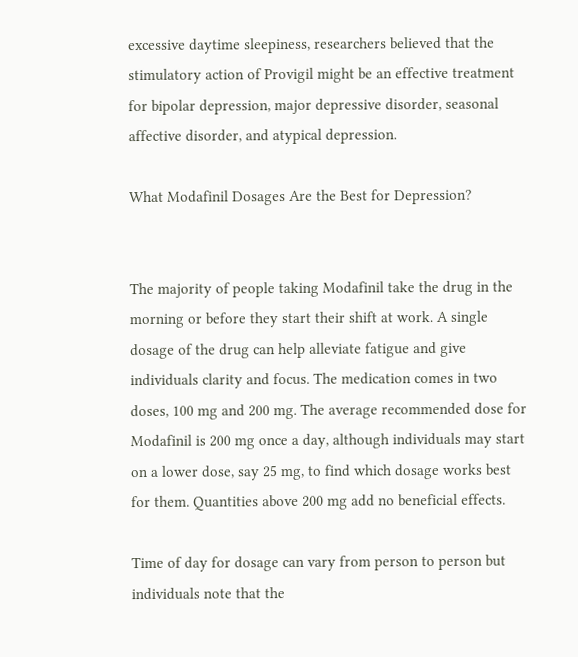excessive daytime sleepiness, researchers believed that the stimulatory action of Provigil might be an effective treatment for bipolar depression, major depressive disorder, seasonal affective disorder, and atypical depression.

What Modafinil Dosages Are the Best for Depression?


The majority of people taking Modafinil take the drug in the morning or before they start their shift at work. A single dosage of the drug can help alleviate fatigue and give individuals clarity and focus. The medication comes in two doses, 100 mg and 200 mg. The average recommended dose for Modafinil is 200 mg once a day, although individuals may start on a lower dose, say 25 mg, to find which dosage works best for them. Quantities above 200 mg add no beneficial effects.

Time of day for dosage can vary from person to person but individuals note that the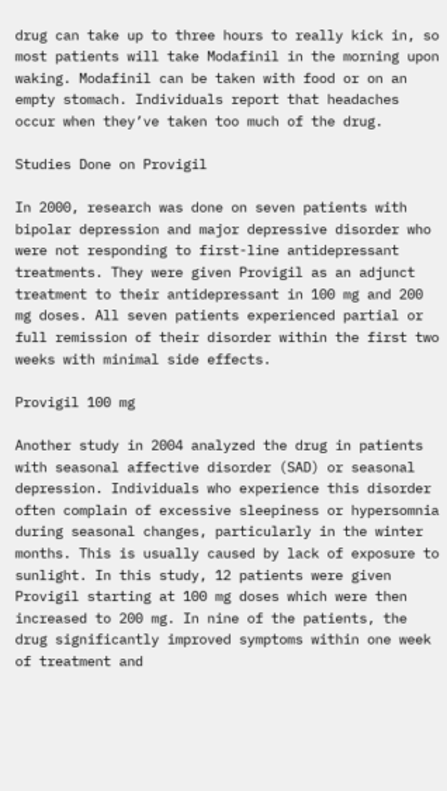drug can take up to three hours to really kick in, so most patients will take Modafinil in the morning upon waking. Modafinil can be taken with food or on an empty stomach. Individuals report that headaches occur when they’ve taken too much of the drug.

Studies Done on Provigil

In 2000, research was done on seven patients with bipolar depression and major depressive disorder who were not responding to first-line antidepressant treatments. They were given Provigil as an adjunct treatment to their antidepressant in 100 mg and 200 mg doses. All seven patients experienced partial or full remission of their disorder within the first two weeks with minimal side effects.

Provigil 100 mg

Another study in 2004 analyzed the drug in patients with seasonal affective disorder (SAD) or seasonal depression. Individuals who experience this disorder often complain of excessive sleepiness or hypersomnia during seasonal changes, particularly in the winter months. This is usually caused by lack of exposure to sunlight. In this study, 12 patients were given Provigil starting at 100 mg doses which were then increased to 200 mg. In nine of the patients, the drug significantly improved symptoms within one week of treatment and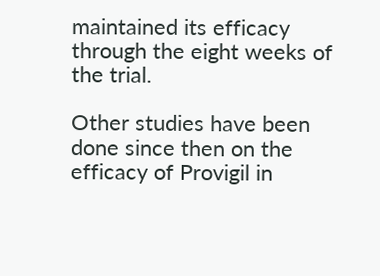maintained its efficacy through the eight weeks of the trial.

Other studies have been done since then on the efficacy of Provigil in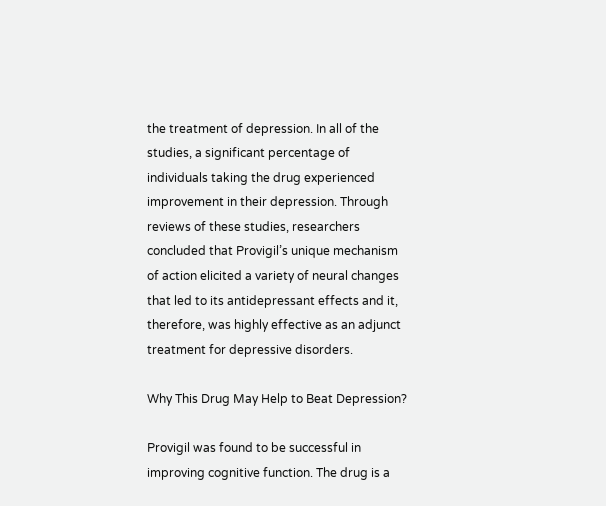the treatment of depression. In all of the studies, a significant percentage of individuals taking the drug experienced improvement in their depression. Through reviews of these studies, researchers concluded that Provigil’s unique mechanism of action elicited a variety of neural changes that led to its antidepressant effects and it, therefore, was highly effective as an adjunct treatment for depressive disorders.

Why This Drug May Help to Beat Depression?

Provigil was found to be successful in improving cognitive function. The drug is a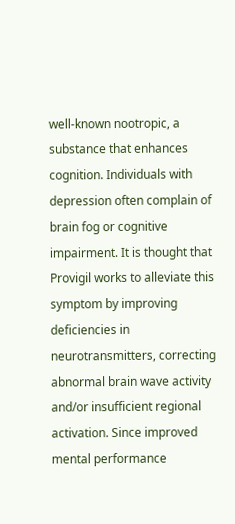well-known nootropic, a substance that enhances cognition. Individuals with depression often complain of brain fog or cognitive impairment. It is thought that Provigil works to alleviate this symptom by improving deficiencies in neurotransmitters, correcting abnormal brain wave activity and/or insufficient regional activation. Since improved mental performance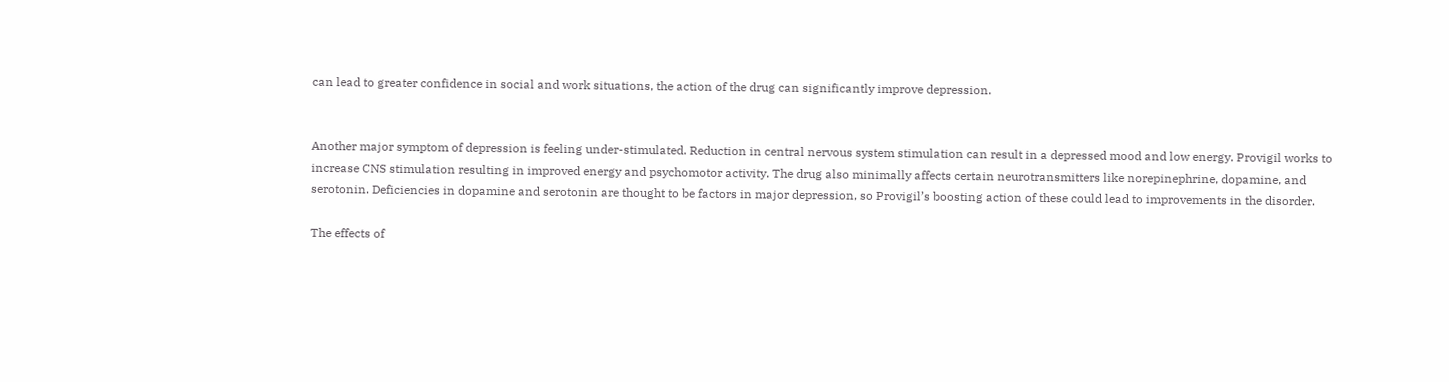can lead to greater confidence in social and work situations, the action of the drug can significantly improve depression.


Another major symptom of depression is feeling under-stimulated. Reduction in central nervous system stimulation can result in a depressed mood and low energy. Provigil works to increase CNS stimulation resulting in improved energy and psychomotor activity. The drug also minimally affects certain neurotransmitters like norepinephrine, dopamine, and serotonin. Deficiencies in dopamine and serotonin are thought to be factors in major depression, so Provigil’s boosting action of these could lead to improvements in the disorder.

The effects of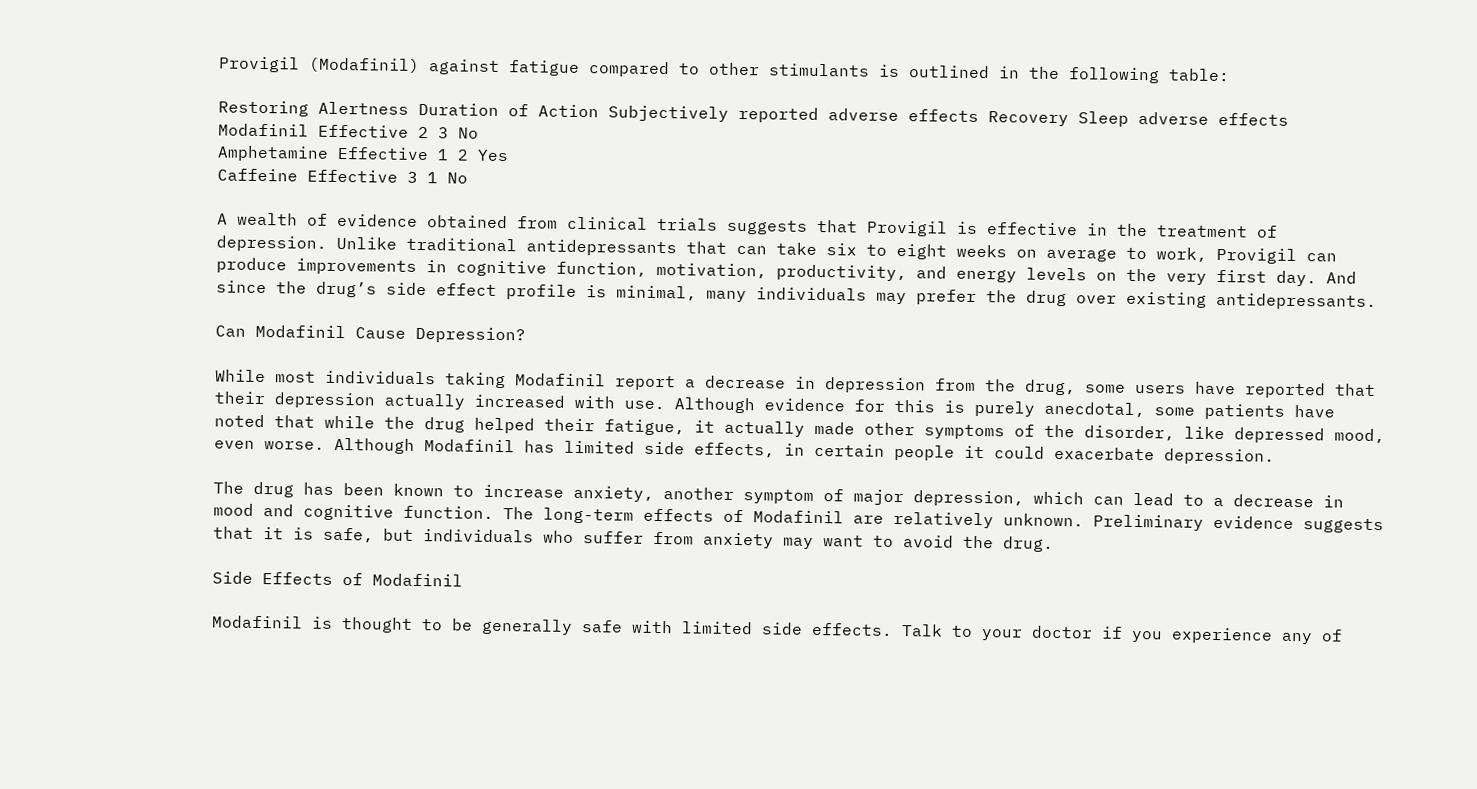Provigil (Modafinil) against fatigue compared to other stimulants is outlined in the following table:

Restoring Alertness Duration of Action Subjectively reported adverse effects Recovery Sleep adverse effects
Modafinil Effective 2 3 No
Amphetamine Effective 1 2 Yes
Caffeine Effective 3 1 No

A wealth of evidence obtained from clinical trials suggests that Provigil is effective in the treatment of depression. Unlike traditional antidepressants that can take six to eight weeks on average to work, Provigil can produce improvements in cognitive function, motivation, productivity, and energy levels on the very first day. And since the drug’s side effect profile is minimal, many individuals may prefer the drug over existing antidepressants.

Can Modafinil Cause Depression?

While most individuals taking Modafinil report a decrease in depression from the drug, some users have reported that their depression actually increased with use. Although evidence for this is purely anecdotal, some patients have noted that while the drug helped their fatigue, it actually made other symptoms of the disorder, like depressed mood, even worse. Although Modafinil has limited side effects, in certain people it could exacerbate depression.

The drug has been known to increase anxiety, another symptom of major depression, which can lead to a decrease in mood and cognitive function. The long-term effects of Modafinil are relatively unknown. Preliminary evidence suggests that it is safe, but individuals who suffer from anxiety may want to avoid the drug.

Side Effects of Modafinil

Modafinil is thought to be generally safe with limited side effects. Talk to your doctor if you experience any of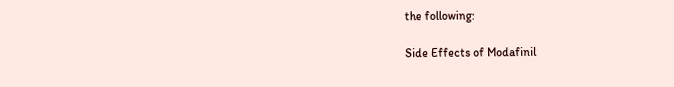the following:

Side Effects of Modafinil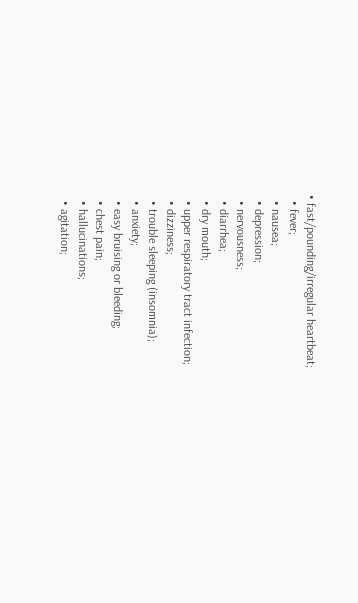• fast/pounding/irregular heartbeat;
  • fever;
  • nausea;
  • depression;
  • nervousness;
  • diarrhea;
  • dry mouth;
  • upper respiratory tract infection;
  • dizziness;
  • trouble sleeping (insomnia);
  • anxiety;
  • easy bruising or bleeding;
  • chest pain;
  • hallucinations;
  • agitation;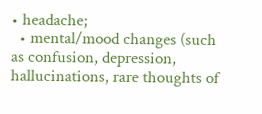• headache;
  • mental/mood changes (such as confusion, depression, hallucinations, rare thoughts of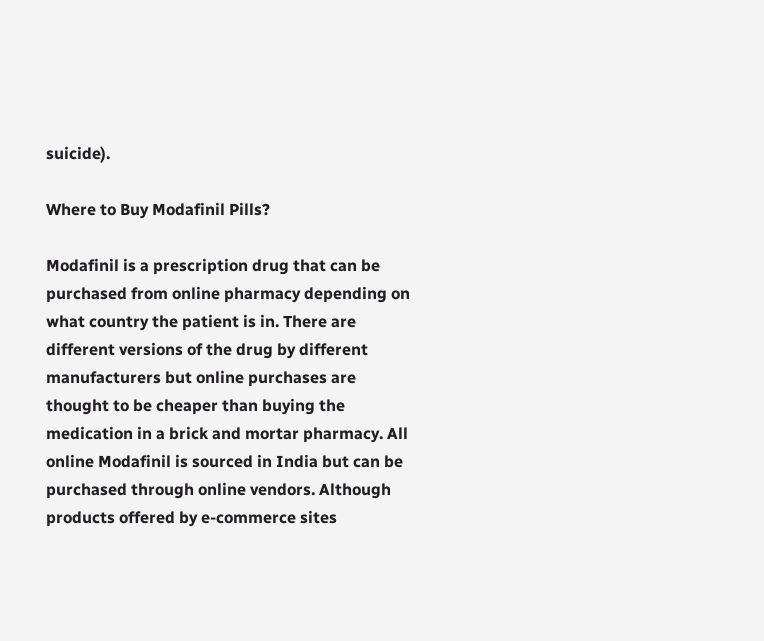suicide).

Where to Buy Modafinil Pills?

Modafinil is a prescription drug that can be purchased from online pharmacy depending on what country the patient is in. There are different versions of the drug by different manufacturers but online purchases are thought to be cheaper than buying the medication in a brick and mortar pharmacy. All online Modafinil is sourced in India but can be purchased through online vendors. Although products offered by e-commerce sites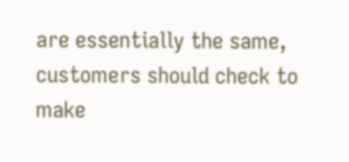are essentially the same, customers should check to make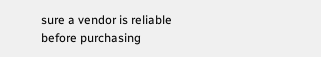sure a vendor is reliable before purchasing